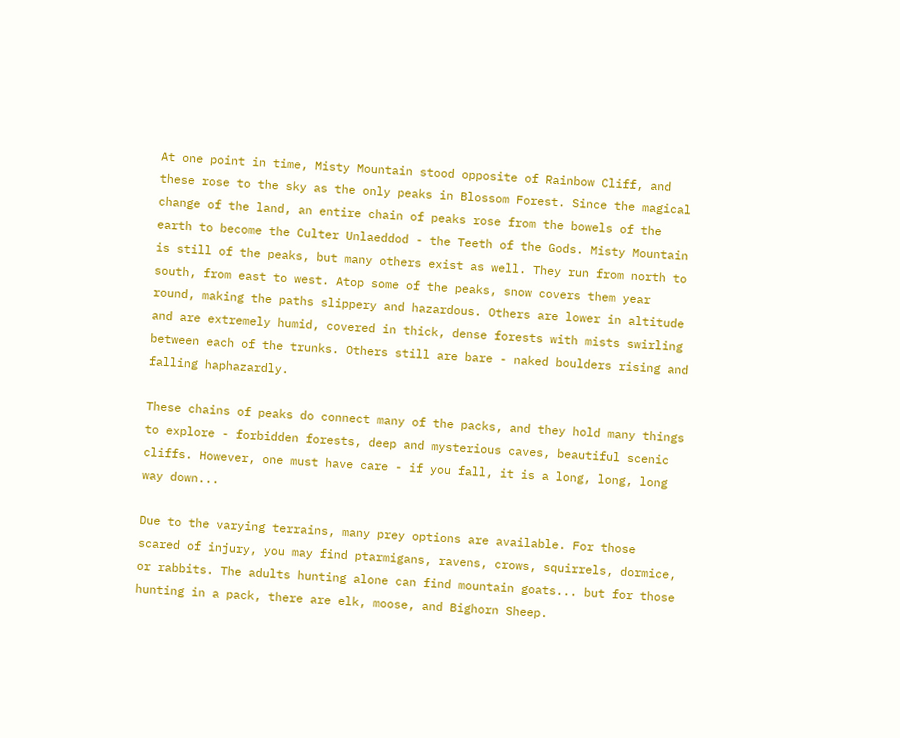At one point in time, Misty Mountain stood opposite of Rainbow Cliff, and these rose to the sky as the only peaks in Blossom Forest. Since the magical change of the land, an entire chain of peaks rose from the bowels of the earth to become the Culter Unlaeddod - the Teeth of the Gods. Misty Mountain is still of the peaks, but many others exist as well. They run from north to south, from east to west. Atop some of the peaks, snow covers them year round, making the paths slippery and hazardous. Others are lower in altitude and are extremely humid, covered in thick, dense forests with mists swirling between each of the trunks. Others still are bare - naked boulders rising and falling haphazardly.

These chains of peaks do connect many of the packs, and they hold many things to explore - forbidden forests, deep and mysterious caves, beautiful scenic cliffs. However, one must have care - if you fall, it is a long, long, long way down...

Due to the varying terrains, many prey options are available. For those scared of injury, you may find ptarmigans, ravens, crows, squirrels, dormice, or rabbits. The adults hunting alone can find mountain goats... but for those hunting in a pack, there are elk, moose, and Bighorn Sheep.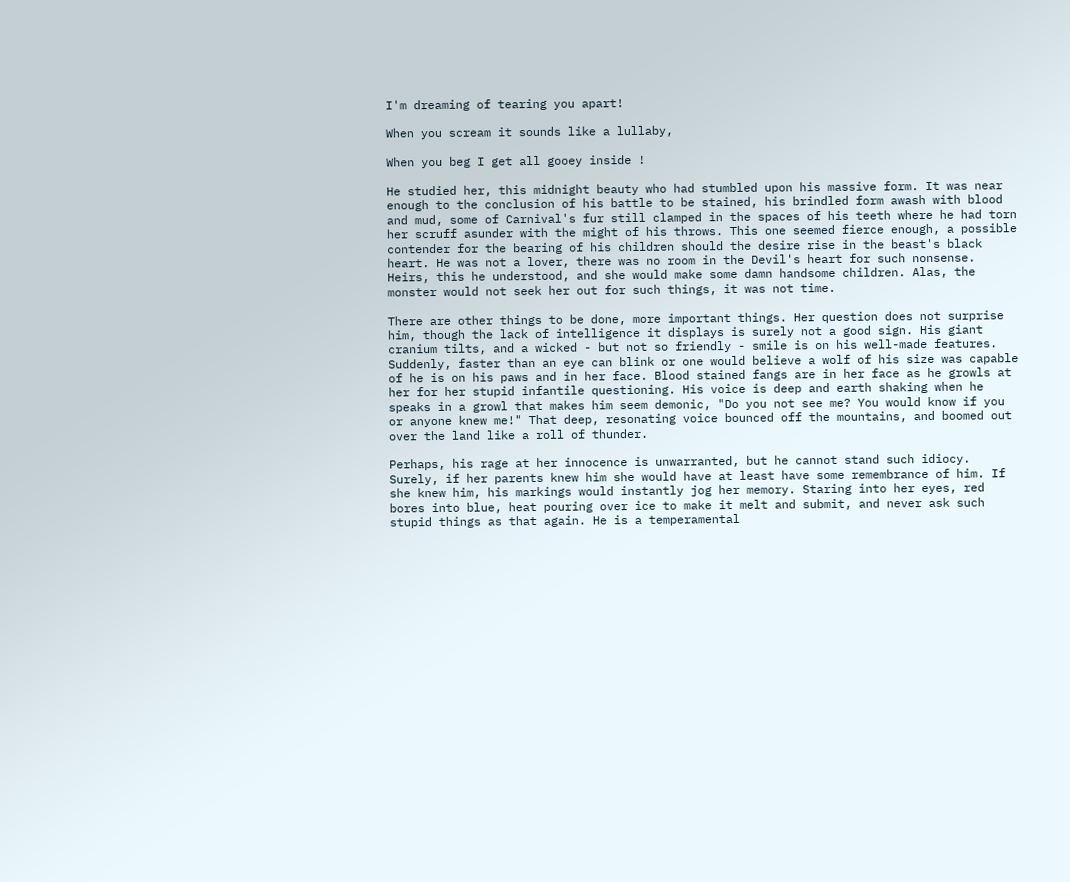I'm dreaming of tearing you apart!

When you scream it sounds like a lullaby,

When you beg I get all gooey inside !

He studied her, this midnight beauty who had stumbled upon his massive form. It was near enough to the conclusion of his battle to be stained, his brindled form awash with blood and mud, some of Carnival's fur still clamped in the spaces of his teeth where he had torn her scruff asunder with the might of his throws. This one seemed fierce enough, a possible contender for the bearing of his children should the desire rise in the beast's black heart. He was not a lover, there was no room in the Devil's heart for such nonsense. Heirs, this he understood, and she would make some damn handsome children. Alas, the monster would not seek her out for such things, it was not time.

There are other things to be done, more important things. Her question does not surprise him, though the lack of intelligence it displays is surely not a good sign. His giant cranium tilts, and a wicked - but not so friendly - smile is on his well-made features. Suddenly, faster than an eye can blink or one would believe a wolf of his size was capable of he is on his paws and in her face. Blood stained fangs are in her face as he growls at her for her stupid infantile questioning. His voice is deep and earth shaking when he speaks in a growl that makes him seem demonic, "Do you not see me? You would know if you or anyone knew me!" That deep, resonating voice bounced off the mountains, and boomed out over the land like a roll of thunder.

Perhaps, his rage at her innocence is unwarranted, but he cannot stand such idiocy. Surely, if her parents knew him she would have at least have some remembrance of him. If she knew him, his markings would instantly jog her memory. Staring into her eyes, red bores into blue, heat pouring over ice to make it melt and submit, and never ask such stupid things as that again. He is a temperamental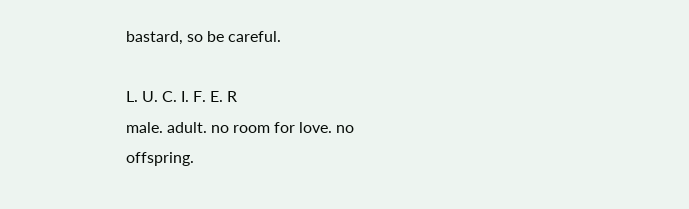bastard, so be careful.

L. U. C. I. F. E. R
male. adult. no room for love. no offspring.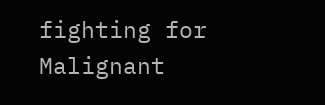fighting for Malignant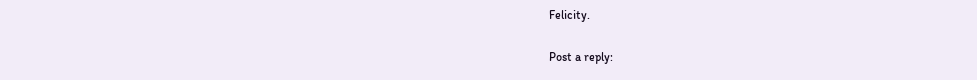Felicity.


Post a reply: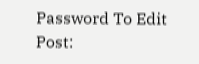Password To Edit Post: